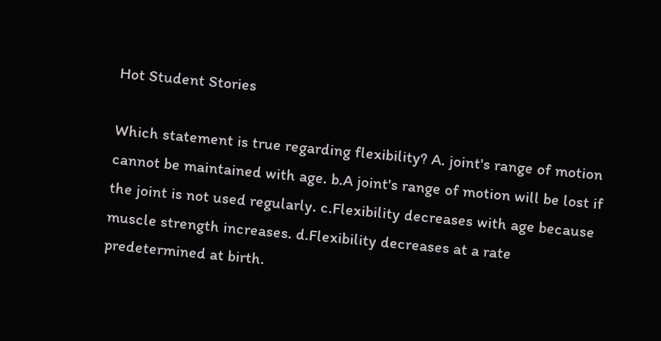Hot Student Stories

Which statement is true regarding flexibility? A. joint's range of motion cannot be maintained with age. b.A joint's range of motion will be lost if the joint is not used regularly. c.Flexibility decreases with age because muscle strength increases. d.Flexibility decreases at a rate predetermined at birth.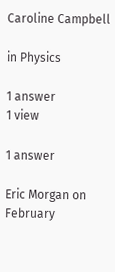Caroline Campbell

in Physics

1 answer
1 view

1 answer

Eric Morgan on February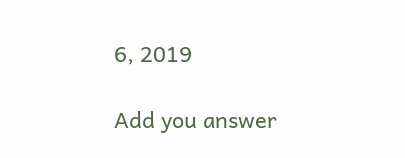6, 2019

Add you answer